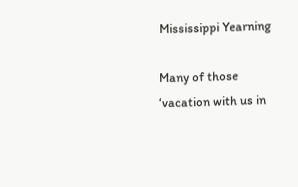Mississippi Yearning

Many of those ‘vacation with us in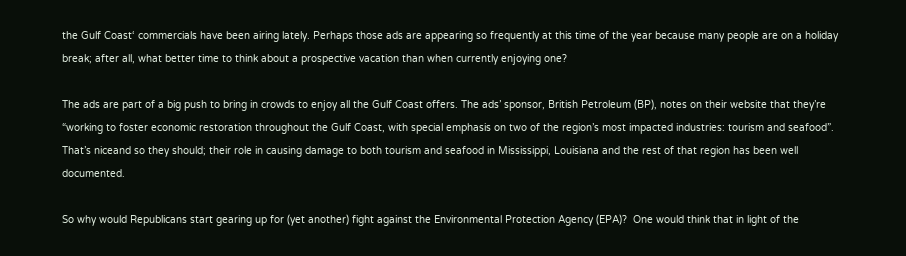the Gulf Coast‘ commercials have been airing lately. Perhaps those ads are appearing so frequently at this time of the year because many people are on a holiday break; after all, what better time to think about a prospective vacation than when currently enjoying one?

The ads are part of a big push to bring in crowds to enjoy all the Gulf Coast offers. The ads’ sponsor, British Petroleum (BP), notes on their website that they’re “working to foster economic restoration throughout the Gulf Coast, with special emphasis on two of the region’s most impacted industries: tourism and seafood”.  That’s niceand so they should; their role in causing damage to both tourism and seafood in Mississippi, Louisiana and the rest of that region has been well documented.

So why would Republicans start gearing up for (yet another) fight against the Environmental Protection Agency (EPA)?  One would think that in light of the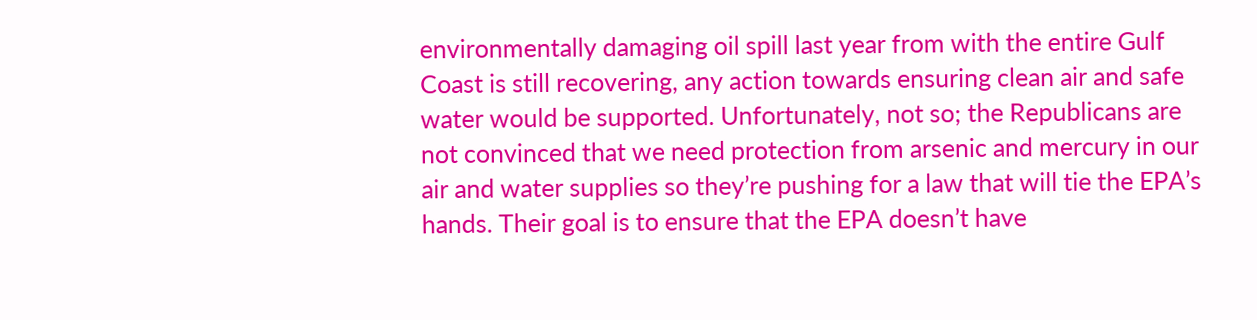environmentally damaging oil spill last year from with the entire Gulf Coast is still recovering, any action towards ensuring clean air and safe water would be supported. Unfortunately, not so; the Republicans are not convinced that we need protection from arsenic and mercury in our air and water supplies so they’re pushing for a law that will tie the EPA’s hands. Their goal is to ensure that the EPA doesn’t have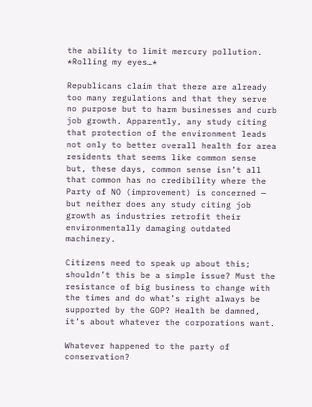the ability to limit mercury pollution. *Rolling my eyes…*

Republicans claim that there are already too many regulations and that they serve no purpose but to harm businesses and curb job growth. Apparently, any study citing that protection of the environment leads not only to better overall health for area residents that seems like common sense but, these days, common sense isn’t all that common has no credibility where the Party of NO (improvement) is concerned — but neither does any study citing job growth as industries retrofit their environmentally damaging outdated machinery.

Citizens need to speak up about this; shouldn’t this be a simple issue? Must the resistance of big business to change with the times and do what’s right always be supported by the GOP? Health be damned, it’s about whatever the corporations want.

Whatever happened to the party of conservation?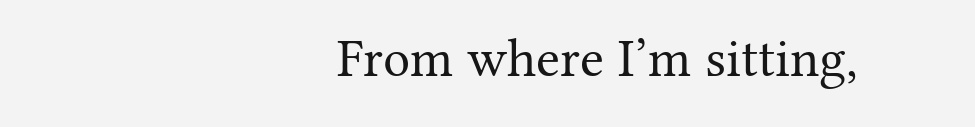From where I’m sitting,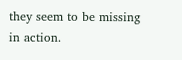they seem to be missing in action.